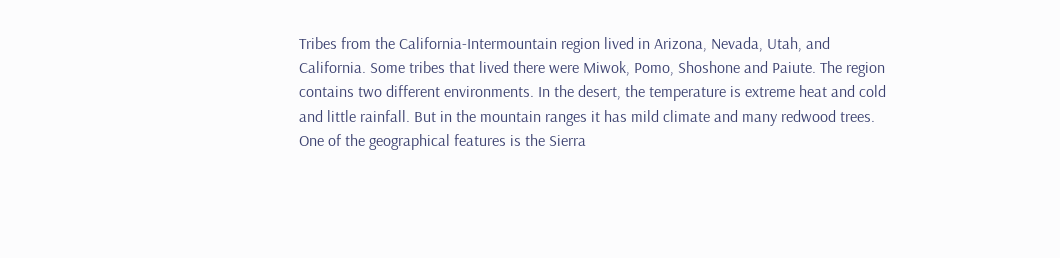Tribes from the California-Intermountain region lived in Arizona, Nevada, Utah, and California. Some tribes that lived there were Miwok, Pomo, Shoshone and Paiute. The region contains two different environments. In the desert, the temperature is extreme heat and cold and little rainfall. But in the mountain ranges it has mild climate and many redwood trees. One of the geographical features is the Sierra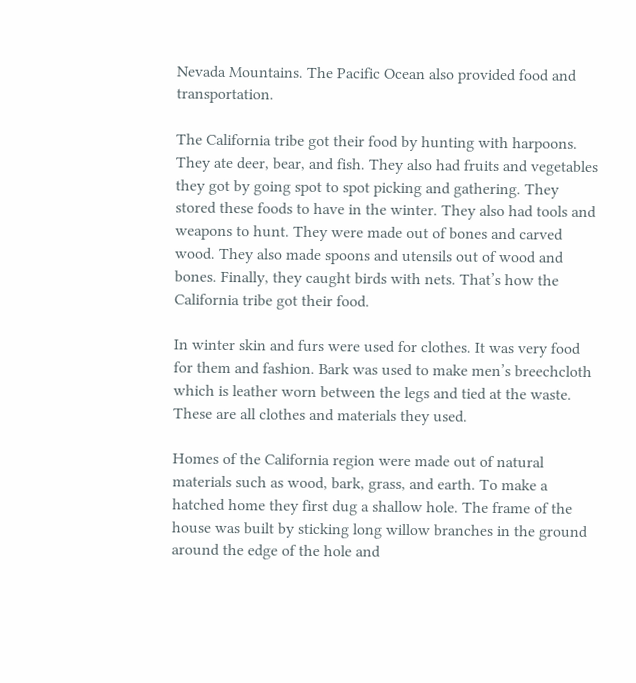Nevada Mountains. The Pacific Ocean also provided food and transportation.

The California tribe got their food by hunting with harpoons. They ate deer, bear, and fish. They also had fruits and vegetables they got by going spot to spot picking and gathering. They stored these foods to have in the winter. They also had tools and weapons to hunt. They were made out of bones and carved wood. They also made spoons and utensils out of wood and bones. Finally, they caught birds with nets. That’s how the California tribe got their food.

In winter skin and furs were used for clothes. It was very food for them and fashion. Bark was used to make men’s breechcloth which is leather worn between the legs and tied at the waste. These are all clothes and materials they used.

Homes of the California region were made out of natural materials such as wood, bark, grass, and earth. To make a hatched home they first dug a shallow hole. The frame of the house was built by sticking long willow branches in the ground around the edge of the hole and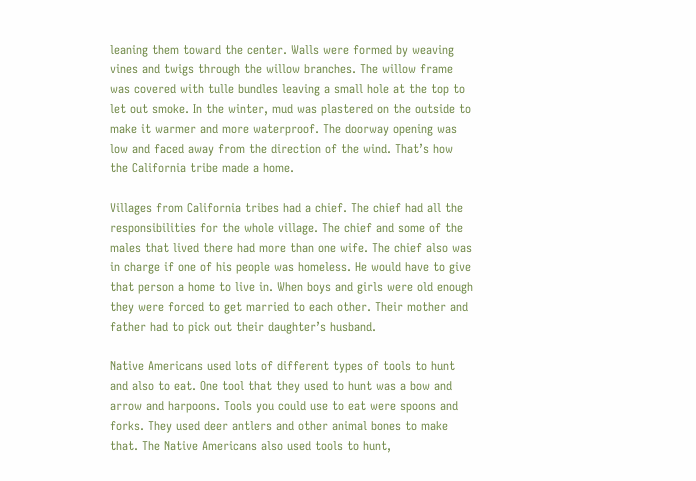leaning them toward the center. Walls were formed by weaving vines and twigs through the willow branches. The willow frame was covered with tulle bundles leaving a small hole at the top to let out smoke. In the winter, mud was plastered on the outside to make it warmer and more waterproof. The doorway opening was low and faced away from the direction of the wind. That’s how the California tribe made a home.

Villages from California tribes had a chief. The chief had all the responsibilities for the whole village. The chief and some of the males that lived there had more than one wife. The chief also was in charge if one of his people was homeless. He would have to give that person a home to live in. When boys and girls were old enough they were forced to get married to each other. Their mother and father had to pick out their daughter’s husband.

Native Americans used lots of different types of tools to hunt and also to eat. One tool that they used to hunt was a bow and arrow and harpoons. Tools you could use to eat were spoons and forks. They used deer antlers and other animal bones to make that. The Native Americans also used tools to hunt,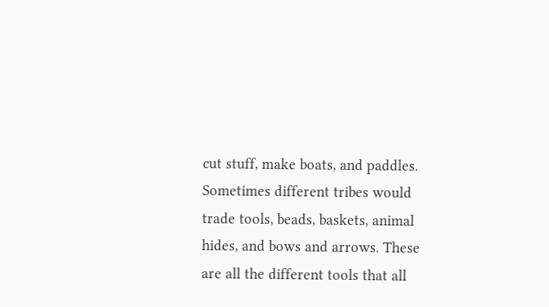cut stuff, make boats, and paddles. Sometimes different tribes would trade tools, beads, baskets, animal hides, and bows and arrows. These are all the different tools that all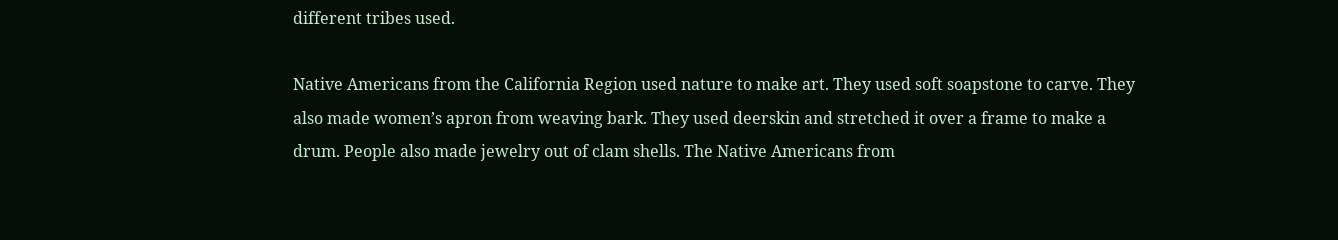different tribes used.

Native Americans from the California Region used nature to make art. They used soft soapstone to carve. They also made women’s apron from weaving bark. They used deerskin and stretched it over a frame to make a drum. People also made jewelry out of clam shells. The Native Americans from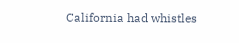California had whistles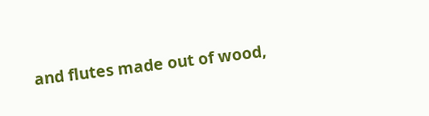and flutes made out of wood,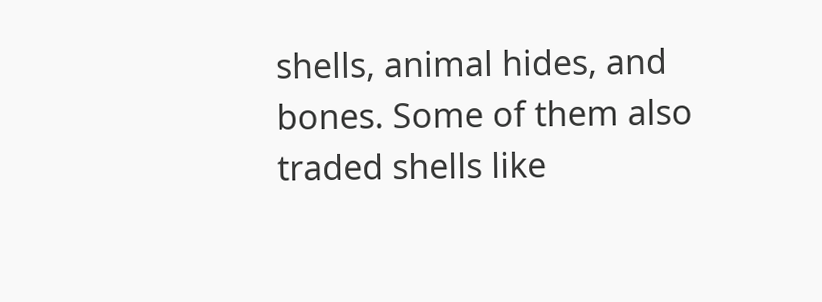shells, animal hides, and bones. Some of them also traded shells like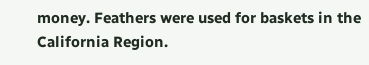money. Feathers were used for baskets in the California Region.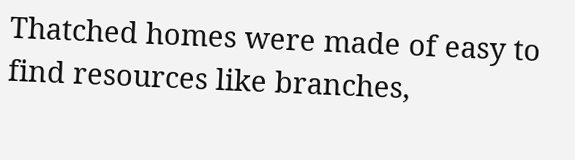Thatched homes were made of easy to find resources like branches,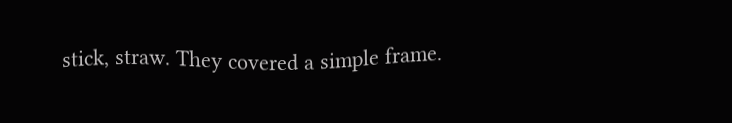stick, straw. They covered a simple frame.